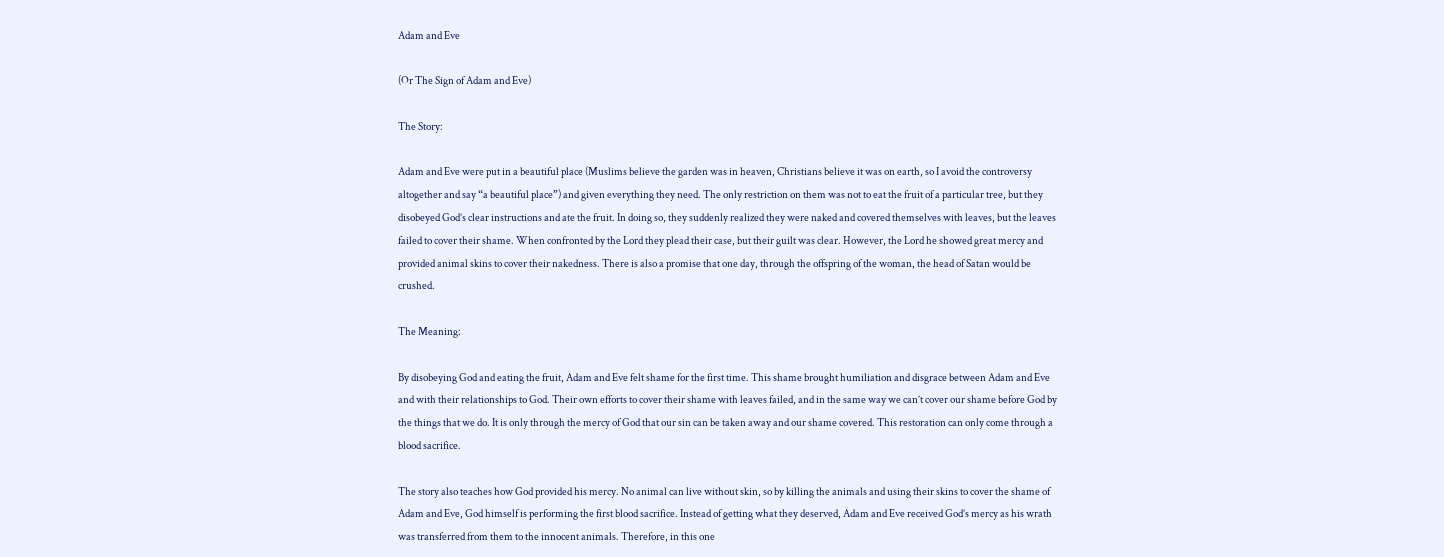Adam and Eve

(Or The Sign of Adam and Eve)

The Story:

Adam and Eve were put in a beautiful place (Muslims believe the garden was in heaven, Christians believe it was on earth, so I avoid the controversy altogether and say “a beautiful place”) and given everything they need. The only restriction on them was not to eat the fruit of a particular tree, but they disobeyed God’s clear instructions and ate the fruit. In doing so, they suddenly realized they were naked and covered themselves with leaves, but the leaves failed to cover their shame. When confronted by the Lord they plead their case, but their guilt was clear. However, the Lord he showed great mercy and provided animal skins to cover their nakedness. There is also a promise that one day, through the offspring of the woman, the head of Satan would be crushed.

The Meaning:

By disobeying God and eating the fruit, Adam and Eve felt shame for the first time. This shame brought humiliation and disgrace between Adam and Eve and with their relationships to God. Their own efforts to cover their shame with leaves failed, and in the same way we can’t cover our shame before God by the things that we do. It is only through the mercy of God that our sin can be taken away and our shame covered. This restoration can only come through a blood sacrifice.

The story also teaches how God provided his mercy. No animal can live without skin, so by killing the animals and using their skins to cover the shame of Adam and Eve, God himself is performing the first blood sacrifice. Instead of getting what they deserved, Adam and Eve received God’s mercy as his wrath was transferred from them to the innocent animals. Therefore, in this one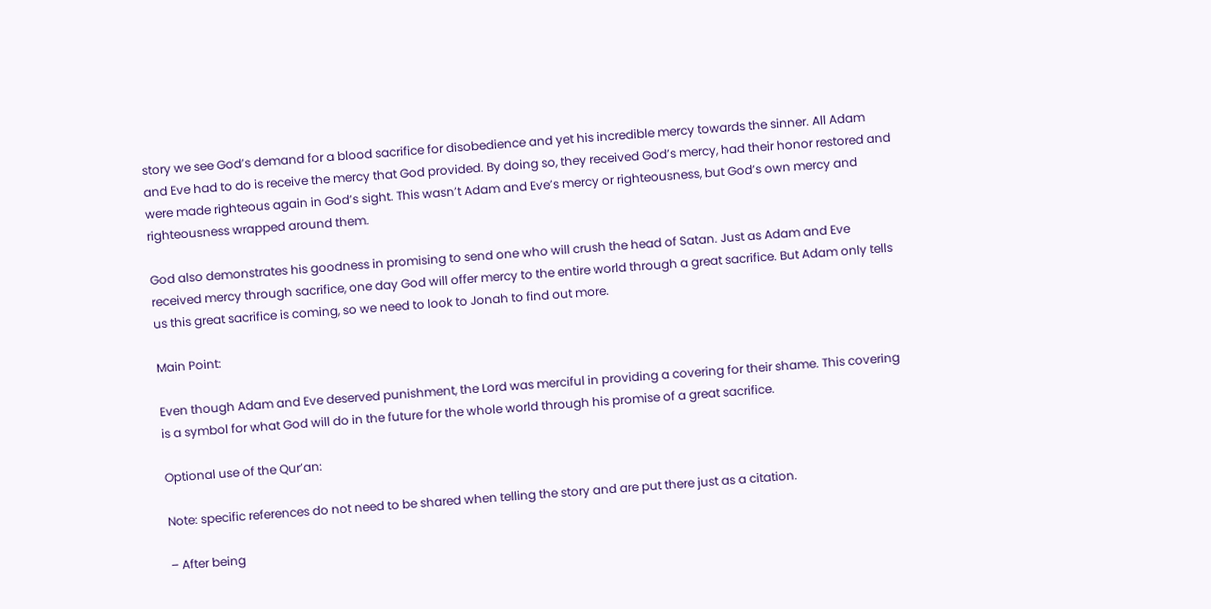story we see God’s demand for a blood sacrifice for disobedience and yet his incredible mercy towards the sinner. All Adam and Eve had to do is receive the mercy that God provided. By doing so, they received God’s mercy, had their honor restored and were made righteous again in God’s sight. This wasn’t Adam and Eve’s mercy or righteousness, but God’s own mercy and righteousness wrapped around them.

God also demonstrates his goodness in promising to send one who will crush the head of Satan. Just as Adam and Eve received mercy through sacrifice, one day God will offer mercy to the entire world through a great sacrifice. But Adam only tells us this great sacrifice is coming, so we need to look to Jonah to find out more.

Main Point:

Even though Adam and Eve deserved punishment, the Lord was merciful in providing a covering for their shame. This covering is a symbol for what God will do in the future for the whole world through his promise of a great sacrifice.

Optional use of the Qur’an:

Note: specific references do not need to be shared when telling the story and are put there just as a citation.

– After being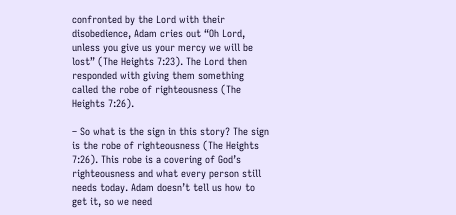confronted by the Lord with their disobedience, Adam cries out “Oh Lord, unless you give us your mercy we will be lost” (The Heights 7:23). The Lord then responded with giving them something called the robe of righteousness (The Heights 7:26).

– So what is the sign in this story? The sign is the robe of righteousness (The Heights 7:26). This robe is a covering of God’s righteousness and what every person still needs today. Adam doesn’t tell us how to get it, so we need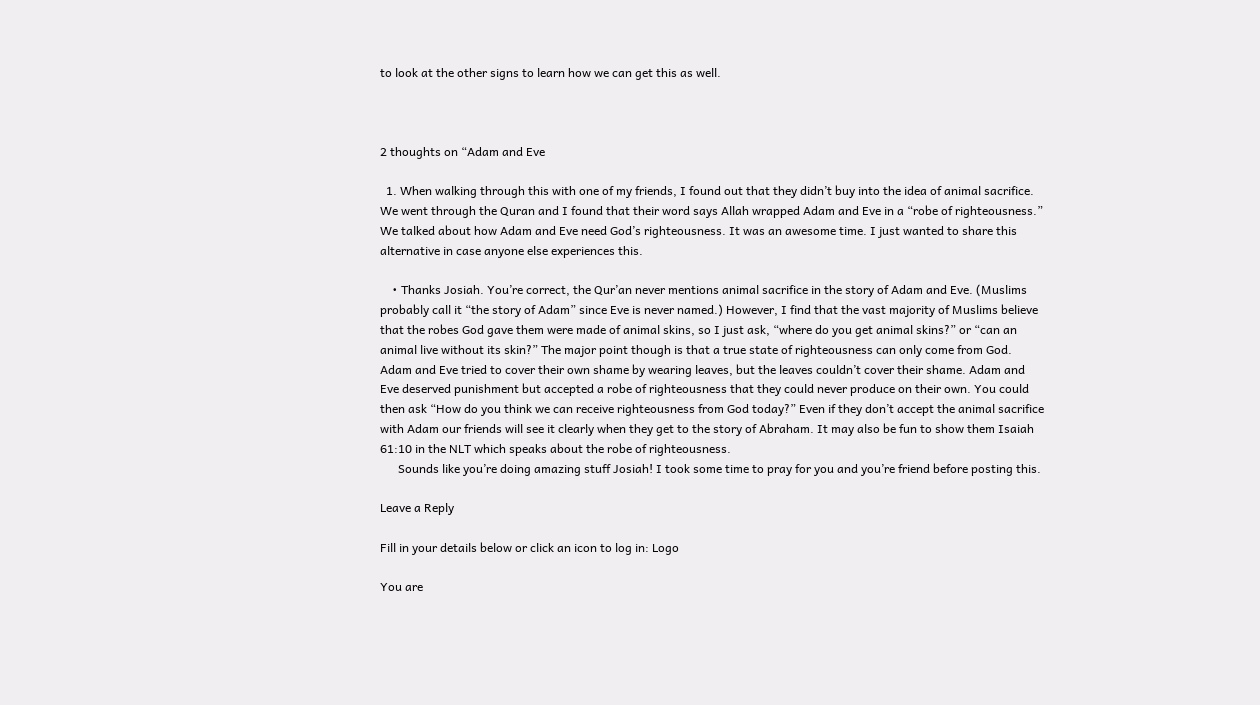to look at the other signs to learn how we can get this as well.



2 thoughts on “Adam and Eve

  1. When walking through this with one of my friends, I found out that they didn’t buy into the idea of animal sacrifice. We went through the Quran and I found that their word says Allah wrapped Adam and Eve in a “robe of righteousness.” We talked about how Adam and Eve need God’s righteousness. It was an awesome time. I just wanted to share this alternative in case anyone else experiences this.

    • Thanks Josiah. You’re correct, the Qur’an never mentions animal sacrifice in the story of Adam and Eve. (Muslims probably call it “the story of Adam” since Eve is never named.) However, I find that the vast majority of Muslims believe that the robes God gave them were made of animal skins, so I just ask, “where do you get animal skins?” or “can an animal live without its skin?” The major point though is that a true state of righteousness can only come from God. Adam and Eve tried to cover their own shame by wearing leaves, but the leaves couldn’t cover their shame. Adam and Eve deserved punishment but accepted a robe of righteousness that they could never produce on their own. You could then ask “How do you think we can receive righteousness from God today?” Even if they don’t accept the animal sacrifice with Adam our friends will see it clearly when they get to the story of Abraham. It may also be fun to show them Isaiah 61:10 in the NLT which speaks about the robe of righteousness.
      Sounds like you’re doing amazing stuff Josiah! I took some time to pray for you and you’re friend before posting this.

Leave a Reply

Fill in your details below or click an icon to log in: Logo

You are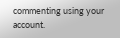commenting using your account.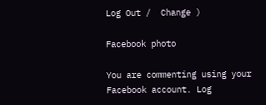Log Out /  Change )

Facebook photo

You are commenting using your Facebook account. Log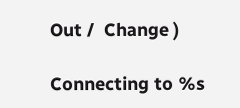Out /  Change )

Connecting to %s